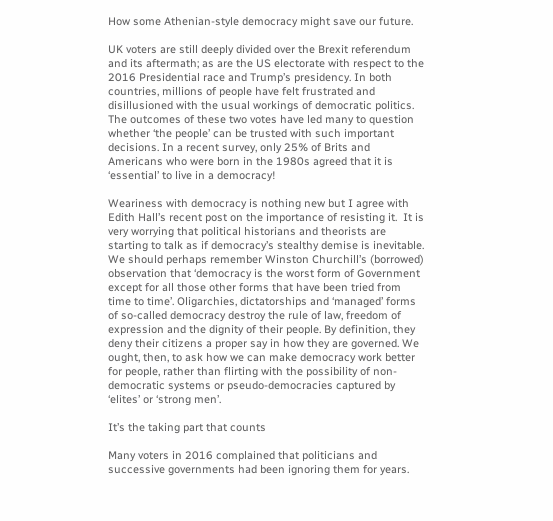How some Athenian-style democracy might save our future.

UK voters are still deeply divided over the Brexit referendum and its aftermath; as are the US electorate with respect to the 2016 Presidential race and Trump’s presidency. In both countries, millions of people have felt frustrated and disillusioned with the usual workings of democratic politics. The outcomes of these two votes have led many to question whether ‘the people’ can be trusted with such important decisions. In a recent survey, only 25% of Brits and Americans who were born in the 1980s agreed that it is ‘essential’ to live in a democracy!

Weariness with democracy is nothing new but I agree with Edith Hall’s recent post on the importance of resisting it.  It is very worrying that political historians and theorists are starting to talk as if democracy’s stealthy demise is inevitable.  We should perhaps remember Winston Churchill’s (borrowed) observation that ‘democracy is the worst form of Government except for all those other forms that have been tried from time to time’. Oligarchies, dictatorships and ‘managed’ forms of so-called democracy destroy the rule of law, freedom of expression and the dignity of their people. By definition, they deny their citizens a proper say in how they are governed. We ought, then, to ask how we can make democracy work better for people, rather than flirting with the possibility of non-democratic systems or pseudo-democracies captured by ‘elites’ or ‘strong men’.

It’s the taking part that counts

Many voters in 2016 complained that politicians and successive governments had been ignoring them for years.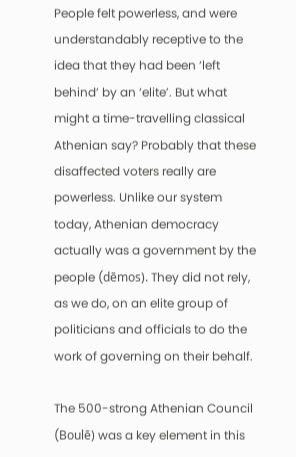People felt powerless, and were understandably receptive to the idea that they had been ‘left behind’ by an ‘elite’. But what might a time-travelling classical Athenian say? Probably that these disaffected voters really are powerless. Unlike our system today, Athenian democracy actually was a government by the people (dēmos). They did not rely, as we do, on an elite group of politicians and officials to do the work of governing on their behalf.

The 500-strong Athenian Council (Boulē) was a key element in this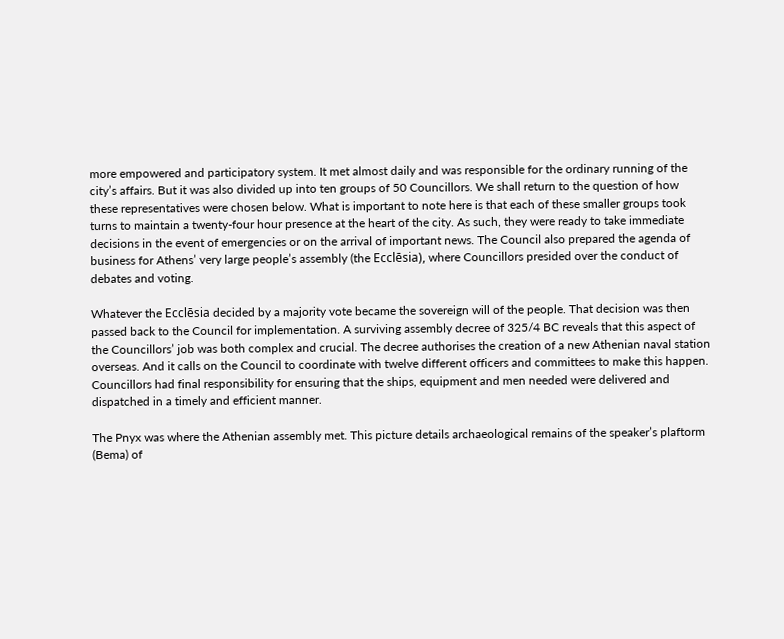more empowered and participatory system. It met almost daily and was responsible for the ordinary running of the city’s affairs. But it was also divided up into ten groups of 50 Councillors. We shall return to the question of how these representatives were chosen below. What is important to note here is that each of these smaller groups took turns to maintain a twenty-four hour presence at the heart of the city. As such, they were ready to take immediate decisions in the event of emergencies or on the arrival of important news. The Council also prepared the agenda of business for Athens’ very large people’s assembly (the Ecclēsia), where Councillors presided over the conduct of debates and voting.

Whatever the Ecclēsia decided by a majority vote became the sovereign will of the people. That decision was then passed back to the Council for implementation. A surviving assembly decree of 325/4 BC reveals that this aspect of the Councillors’ job was both complex and crucial. The decree authorises the creation of a new Athenian naval station overseas. And it calls on the Council to coordinate with twelve different officers and committees to make this happen. Councillors had final responsibility for ensuring that the ships, equipment and men needed were delivered and dispatched in a timely and efficient manner.

The Pnyx was where the Athenian assembly met. This picture details archaeological remains of the speaker’s plaftorm (Bema) of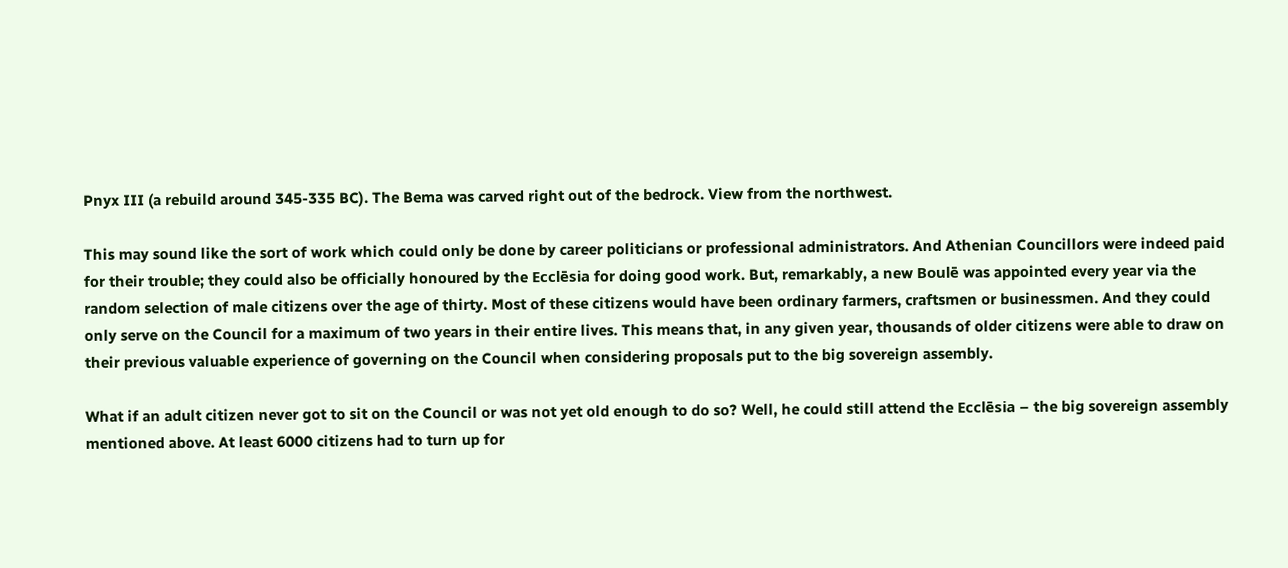Pnyx III (a rebuild around 345-335 BC). The Bema was carved right out of the bedrock. View from the northwest.

This may sound like the sort of work which could only be done by career politicians or professional administrators. And Athenian Councillors were indeed paid for their trouble; they could also be officially honoured by the Ecclēsia for doing good work. But, remarkably, a new Boulē was appointed every year via the random selection of male citizens over the age of thirty. Most of these citizens would have been ordinary farmers, craftsmen or businessmen. And they could only serve on the Council for a maximum of two years in their entire lives. This means that, in any given year, thousands of older citizens were able to draw on their previous valuable experience of governing on the Council when considering proposals put to the big sovereign assembly.

What if an adult citizen never got to sit on the Council or was not yet old enough to do so? Well, he could still attend the Ecclēsia – the big sovereign assembly mentioned above. At least 6000 citizens had to turn up for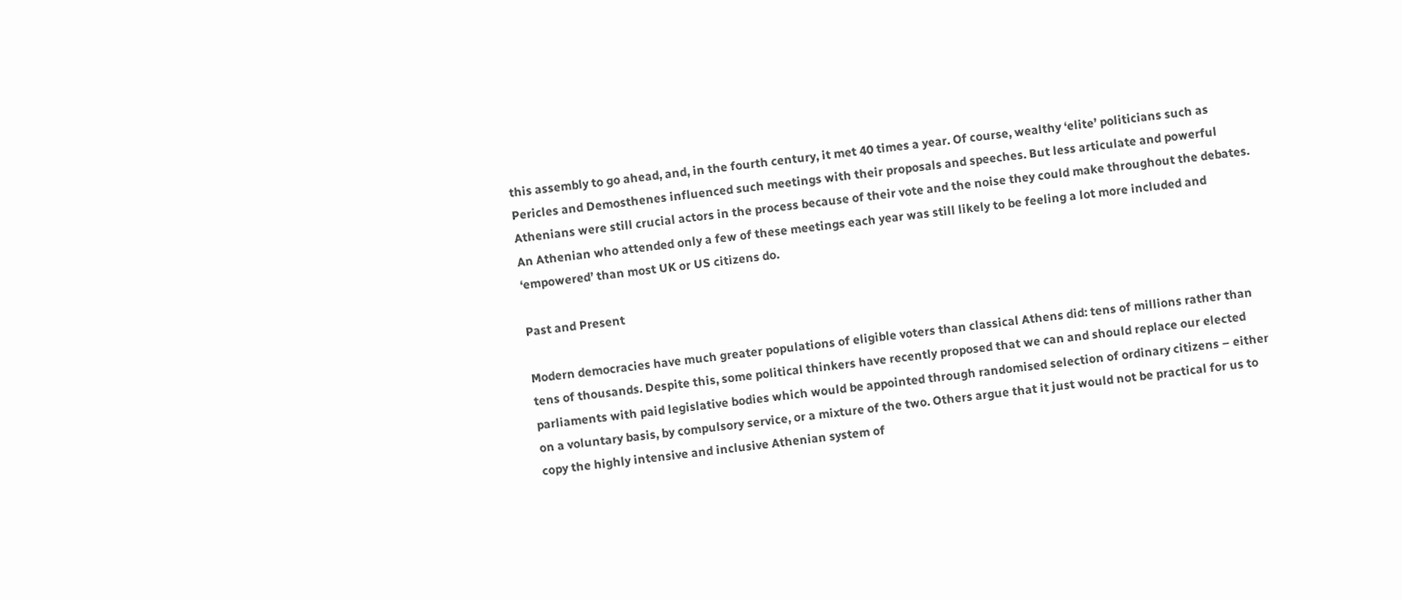this assembly to go ahead, and, in the fourth century, it met 40 times a year. Of course, wealthy ‘elite’ politicians such as Pericles and Demosthenes influenced such meetings with their proposals and speeches. But less articulate and powerful Athenians were still crucial actors in the process because of their vote and the noise they could make throughout the debates. An Athenian who attended only a few of these meetings each year was still likely to be feeling a lot more included and ‘empowered’ than most UK or US citizens do.

Past and Present

Modern democracies have much greater populations of eligible voters than classical Athens did: tens of millions rather than tens of thousands. Despite this, some political thinkers have recently proposed that we can and should replace our elected parliaments with paid legislative bodies which would be appointed through randomised selection of ordinary citizens – either on a voluntary basis, by compulsory service, or a mixture of the two. Others argue that it just would not be practical for us to copy the highly intensive and inclusive Athenian system of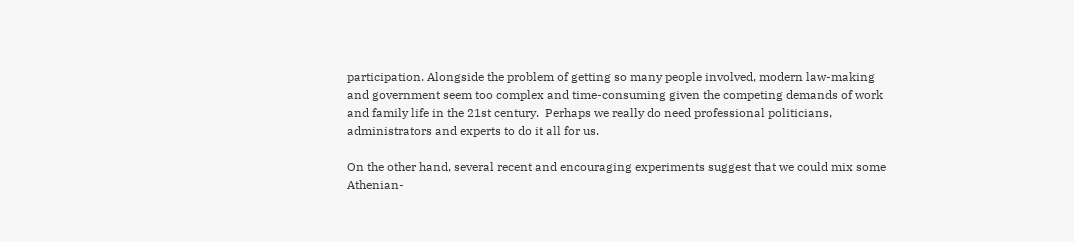participation. Alongside the problem of getting so many people involved, modern law-making and government seem too complex and time-consuming given the competing demands of work and family life in the 21st century.  Perhaps we really do need professional politicians, administrators and experts to do it all for us.

On the other hand, several recent and encouraging experiments suggest that we could mix some Athenian-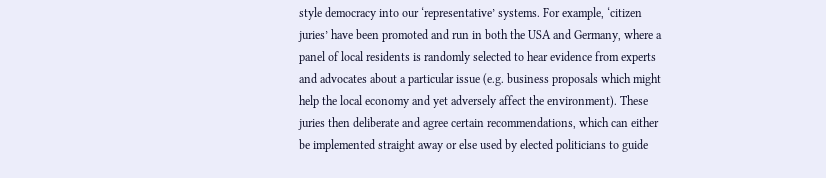style democracy into our ‘representative’ systems. For example, ‘citizen juries’ have been promoted and run in both the USA and Germany, where a panel of local residents is randomly selected to hear evidence from experts and advocates about a particular issue (e.g. business proposals which might help the local economy and yet adversely affect the environment). These juries then deliberate and agree certain recommendations, which can either be implemented straight away or else used by elected politicians to guide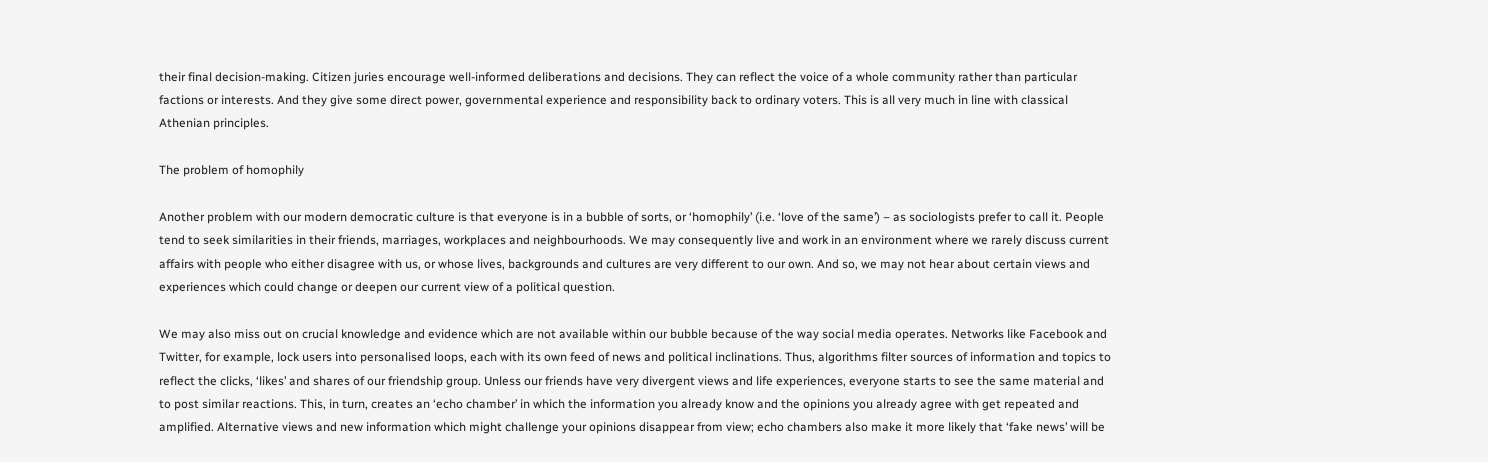their final decision-making. Citizen juries encourage well-informed deliberations and decisions. They can reflect the voice of a whole community rather than particular factions or interests. And they give some direct power, governmental experience and responsibility back to ordinary voters. This is all very much in line with classical Athenian principles.

The problem of homophily

Another problem with our modern democratic culture is that everyone is in a bubble of sorts, or ‘homophily’ (i.e. ‘love of the same’) – as sociologists prefer to call it. People tend to seek similarities in their friends, marriages, workplaces and neighbourhoods. We may consequently live and work in an environment where we rarely discuss current affairs with people who either disagree with us, or whose lives, backgrounds and cultures are very different to our own. And so, we may not hear about certain views and experiences which could change or deepen our current view of a political question.

We may also miss out on crucial knowledge and evidence which are not available within our bubble because of the way social media operates. Networks like Facebook and Twitter, for example, lock users into personalised loops, each with its own feed of news and political inclinations. Thus, algorithms filter sources of information and topics to reflect the clicks, ‘likes’ and shares of our friendship group. Unless our friends have very divergent views and life experiences, everyone starts to see the same material and to post similar reactions. This, in turn, creates an ‘echo chamber’ in which the information you already know and the opinions you already agree with get repeated and amplified. Alternative views and new information which might challenge your opinions disappear from view; echo chambers also make it more likely that ‘fake news’ will be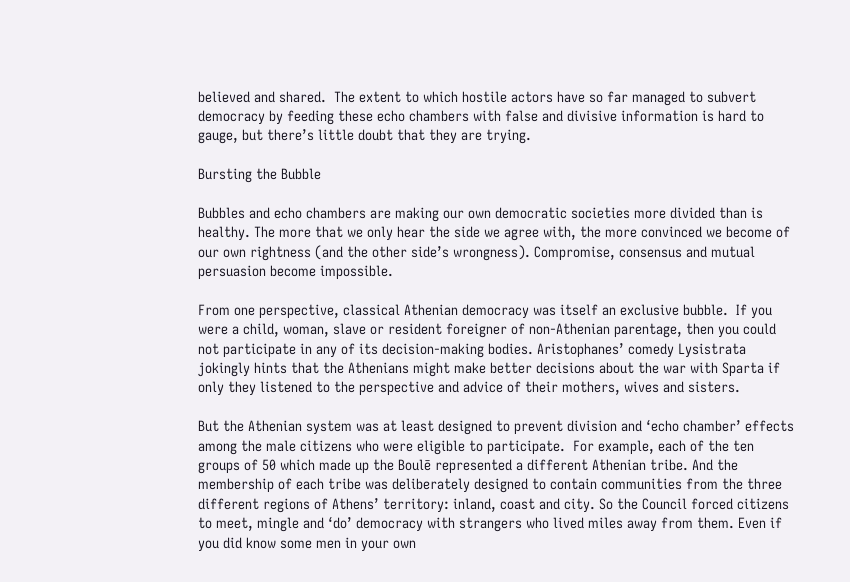believed and shared.  The extent to which hostile actors have so far managed to subvert democracy by feeding these echo chambers with false and divisive information is hard to gauge, but there’s little doubt that they are trying.

Bursting the Bubble

Bubbles and echo chambers are making our own democratic societies more divided than is healthy. The more that we only hear the side we agree with, the more convinced we become of our own rightness (and the other side’s wrongness). Compromise, consensus and mutual persuasion become impossible.

From one perspective, classical Athenian democracy was itself an exclusive bubble.  If you were a child, woman, slave or resident foreigner of non-Athenian parentage, then you could not participate in any of its decision-making bodies. Aristophanes’ comedy Lysistrata jokingly hints that the Athenians might make better decisions about the war with Sparta if only they listened to the perspective and advice of their mothers, wives and sisters.

But the Athenian system was at least designed to prevent division and ‘echo chamber’ effects among the male citizens who were eligible to participate.  For example, each of the ten groups of 50 which made up the Boulē represented a different Athenian tribe. And the membership of each tribe was deliberately designed to contain communities from the three different regions of Athens’ territory: inland, coast and city. So the Council forced citizens to meet, mingle and ‘do’ democracy with strangers who lived miles away from them. Even if you did know some men in your own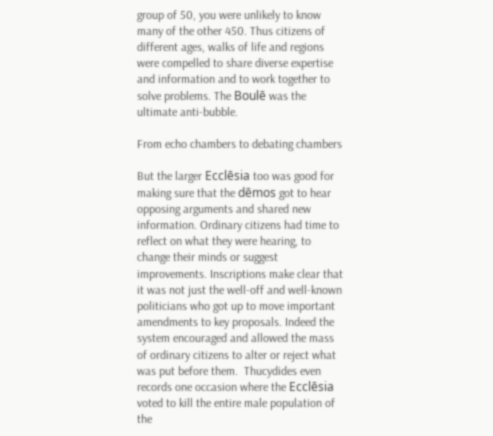group of 50, you were unlikely to know many of the other 450. Thus citizens of different ages, walks of life and regions were compelled to share diverse expertise and information and to work together to solve problems. The Boulē was the ultimate anti-bubble.

From echo chambers to debating chambers

But the larger Ecclēsia too was good for making sure that the dēmos got to hear opposing arguments and shared new information. Ordinary citizens had time to reflect on what they were hearing, to change their minds or suggest improvements. Inscriptions make clear that it was not just the well-off and well-known politicians who got up to move important amendments to key proposals. Indeed the system encouraged and allowed the mass of ordinary citizens to alter or reject what was put before them.  Thucydides even records one occasion where the Ecclēsia voted to kill the entire male population of the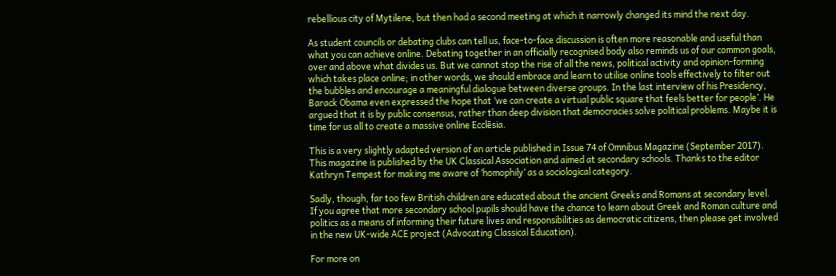rebellious city of Mytilene, but then had a second meeting at which it narrowly changed its mind the next day.

As student councils or debating clubs can tell us, face-to-face discussion is often more reasonable and useful than what you can achieve online. Debating together in an officially recognised body also reminds us of our common goals, over and above what divides us. But we cannot stop the rise of all the news, political activity and opinion-forming which takes place online; in other words, we should embrace and learn to utilise online tools effectively to filter out the bubbles and encourage a meaningful dialogue between diverse groups. In the last interview of his Presidency, Barack Obama even expressed the hope that ‘we can create a virtual public square that feels better for people’. He argued that it is by public consensus, rather than deep division that democracies solve political problems. Maybe it is time for us all to create a massive online Ecclēsia.

This is a very slightly adapted version of an article published in Issue 74 of Omnibus Magazine (September 2017).  This magazine is published by the UK Classical Association and aimed at secondary schools. Thanks to the editor Kathryn Tempest for making me aware of ‘homophily’ as a sociological category.

Sadly, though, far too few British children are educated about the ancient Greeks and Romans at secondary level.  If you agree that more secondary school pupils should have the chance to learn about Greek and Roman culture and politics as a means of informing their future lives and responsibilities as democratic citizens, then please get involved in the new UK-wide ACE project (Advocating Classical Education).

For more on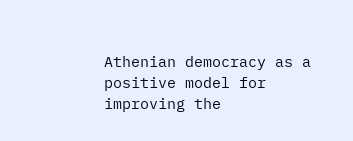Athenian democracy as a positive model for improving the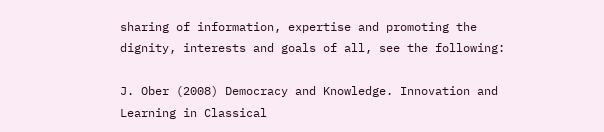sharing of information, expertise and promoting the dignity, interests and goals of all, see the following:

J. Ober (2008) Democracy and Knowledge. Innovation and Learning in Classical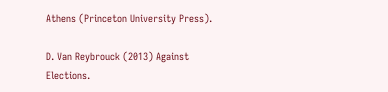Athens (Princeton University Press).

D. Van Reybrouck (2013) Against Elections.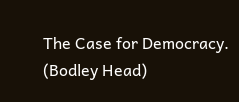The Case for Democracy. (Bodley Head)